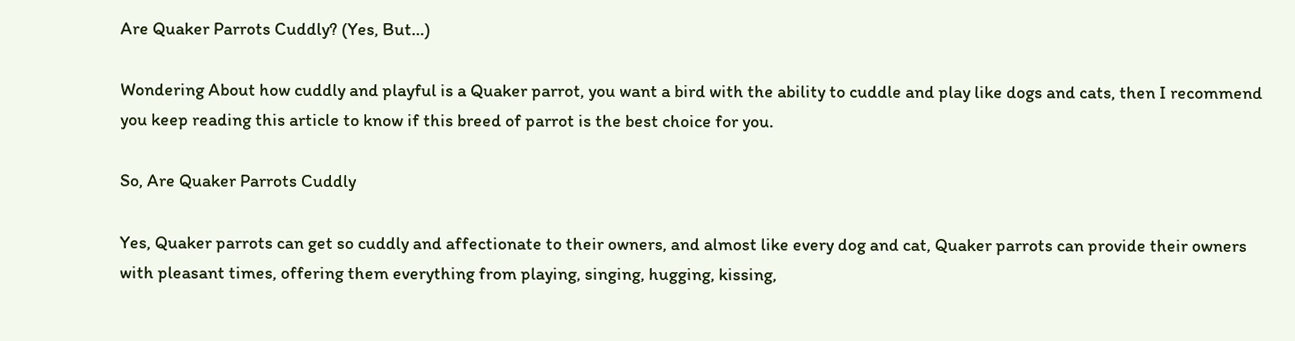Are Quaker Parrots Cuddly? (Yes, But…)

Wondering About how cuddly and playful is a Quaker parrot, you want a bird with the ability to cuddle and play like dogs and cats, then I recommend you keep reading this article to know if this breed of parrot is the best choice for you.

So, Are Quaker Parrots Cuddly

Yes, Quaker parrots can get so cuddly and affectionate to their owners, and almost like every dog and cat, Quaker parrots can provide their owners with pleasant times, offering them everything from playing, singing, hugging, kissing,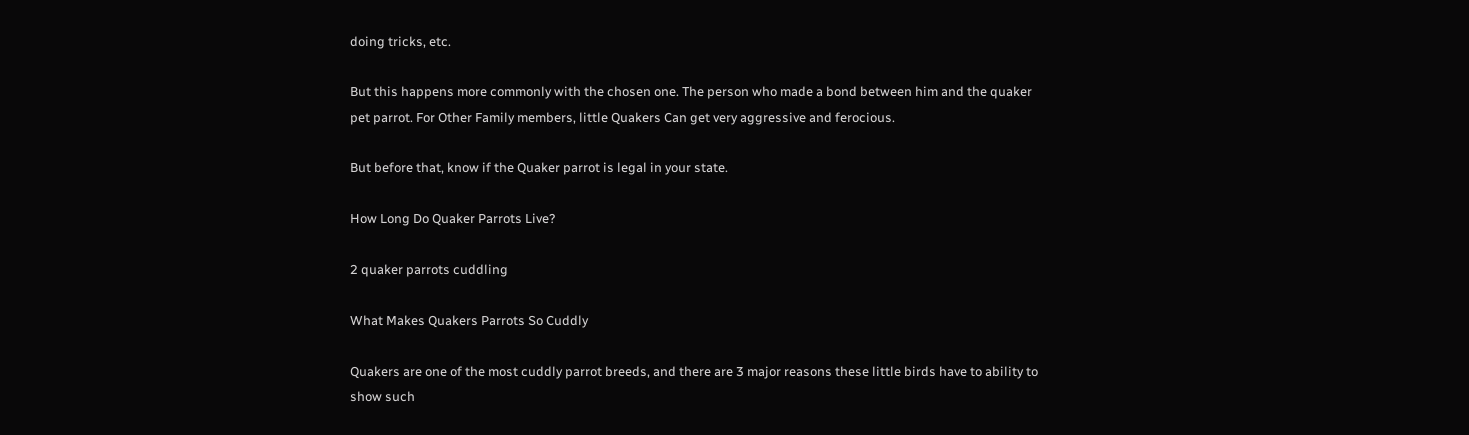doing tricks, etc.

But this happens more commonly with the chosen one. The person who made a bond between him and the quaker pet parrot. For Other Family members, little Quakers Can get very aggressive and ferocious.

But before that, know if the Quaker parrot is legal in your state.

How Long Do Quaker Parrots Live?

2 quaker parrots cuddling

What Makes Quakers Parrots So Cuddly

Quakers are one of the most cuddly parrot breeds, and there are 3 major reasons these little birds have to ability to show such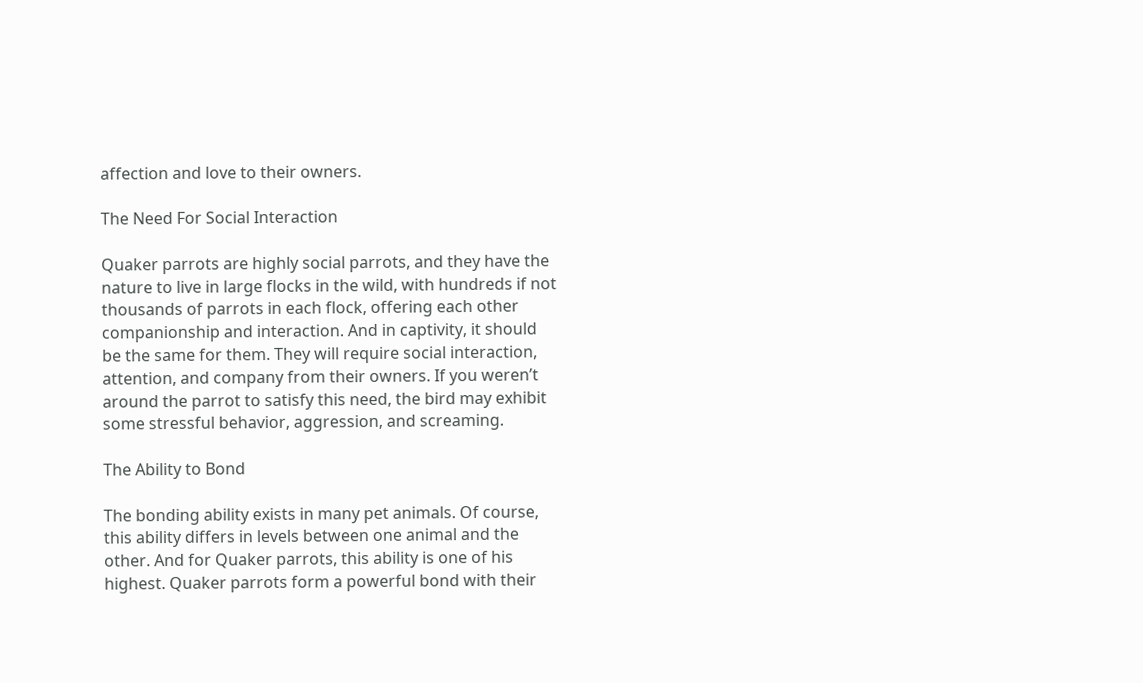affection and love to their owners.

The Need For Social Interaction

Quaker parrots are highly social parrots, and they have the nature to live in large flocks in the wild, with hundreds if not thousands of parrots in each flock, offering each other companionship and interaction. And in captivity, it should be the same for them. They will require social interaction, attention, and company from their owners. If you weren’t around the parrot to satisfy this need, the bird may exhibit some stressful behavior, aggression, and screaming.

The Ability to Bond

The bonding ability exists in many pet animals. Of course, this ability differs in levels between one animal and the other. And for Quaker parrots, this ability is one of his highest. Quaker parrots form a powerful bond with their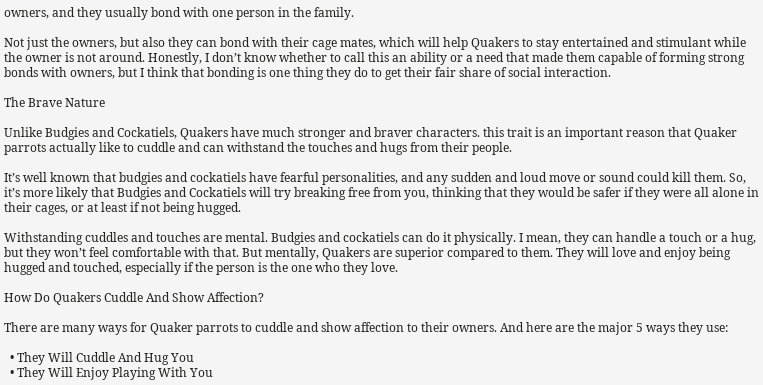owners, and they usually bond with one person in the family.

Not just the owners, but also they can bond with their cage mates, which will help Quakers to stay entertained and stimulant while the owner is not around. Honestly, I don’t know whether to call this an ability or a need that made them capable of forming strong bonds with owners, but I think that bonding is one thing they do to get their fair share of social interaction.

The Brave Nature

Unlike Budgies and Cockatiels, Quakers have much stronger and braver characters. this trait is an important reason that Quaker parrots actually like to cuddle and can withstand the touches and hugs from their people.

It’s well known that budgies and cockatiels have fearful personalities, and any sudden and loud move or sound could kill them. So, it’s more likely that Budgies and Cockatiels will try breaking free from you, thinking that they would be safer if they were all alone in their cages, or at least if not being hugged.

Withstanding cuddles and touches are mental. Budgies and cockatiels can do it physically. I mean, they can handle a touch or a hug, but they won’t feel comfortable with that. But mentally, Quakers are superior compared to them. They will love and enjoy being hugged and touched, especially if the person is the one who they love.

How Do Quakers Cuddle And Show Affection?

There are many ways for Quaker parrots to cuddle and show affection to their owners. And here are the major 5 ways they use:

  • They Will Cuddle And Hug You
  • They Will Enjoy Playing With You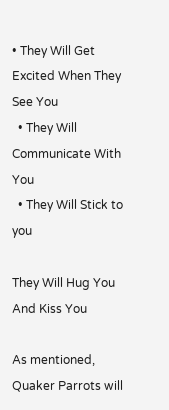• They Will Get Excited When They See You
  • They Will Communicate With You
  • They Will Stick to you

They Will Hug You And Kiss You

As mentioned, Quaker Parrots will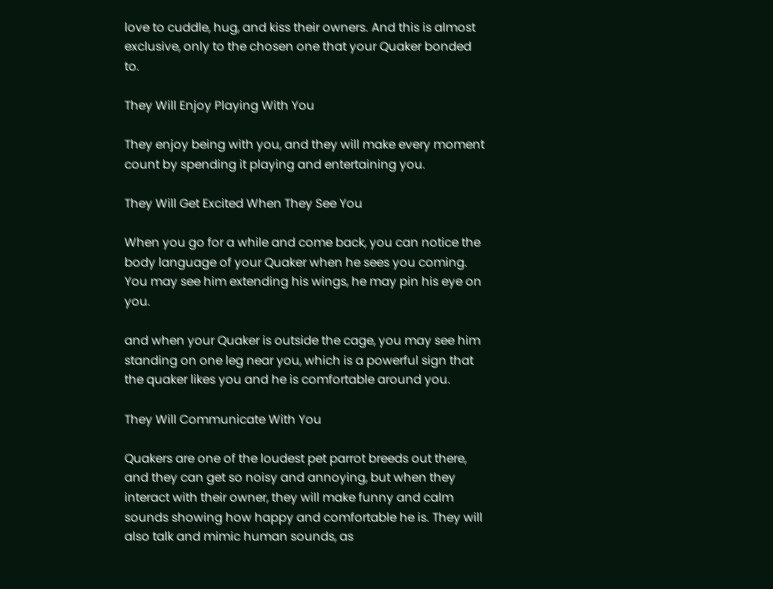love to cuddle, hug, and kiss their owners. And this is almost exclusive, only to the chosen one that your Quaker bonded to.

They Will Enjoy Playing With You

They enjoy being with you, and they will make every moment count by spending it playing and entertaining you.

They Will Get Excited When They See You

When you go for a while and come back, you can notice the body language of your Quaker when he sees you coming. You may see him extending his wings, he may pin his eye on you.

and when your Quaker is outside the cage, you may see him standing on one leg near you, which is a powerful sign that the quaker likes you and he is comfortable around you.

They Will Communicate With You

Quakers are one of the loudest pet parrot breeds out there, and they can get so noisy and annoying, but when they interact with their owner, they will make funny and calm sounds showing how happy and comfortable he is. They will also talk and mimic human sounds, as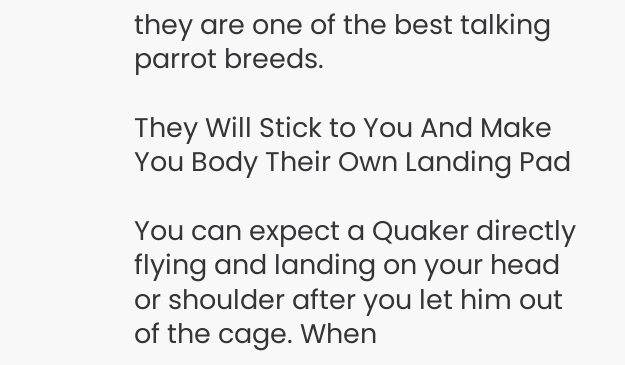they are one of the best talking parrot breeds.

They Will Stick to You And Make You Body Their Own Landing Pad

You can expect a Quaker directly flying and landing on your head or shoulder after you let him out of the cage. When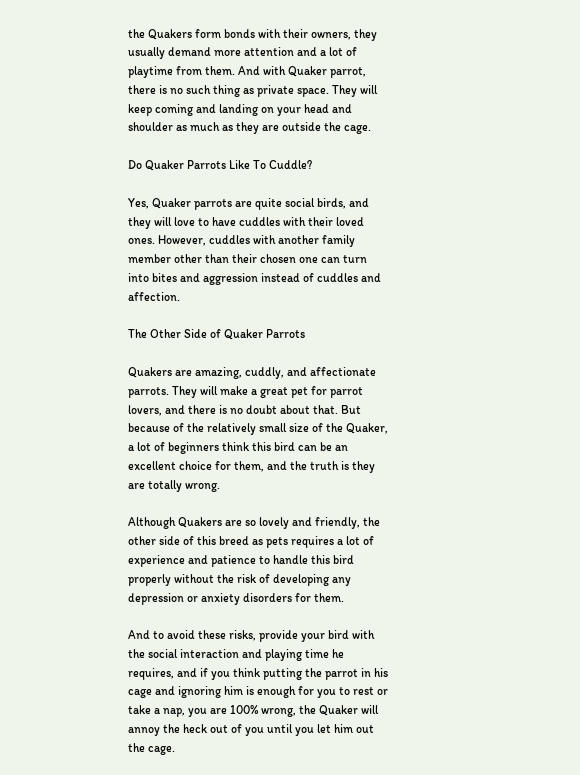the Quakers form bonds with their owners, they usually demand more attention and a lot of playtime from them. And with Quaker parrot, there is no such thing as private space. They will keep coming and landing on your head and shoulder as much as they are outside the cage.

Do Quaker Parrots Like To Cuddle?

Yes, Quaker parrots are quite social birds, and they will love to have cuddles with their loved ones. However, cuddles with another family member other than their chosen one can turn into bites and aggression instead of cuddles and affection.

The Other Side of Quaker Parrots

Quakers are amazing, cuddly, and affectionate parrots. They will make a great pet for parrot lovers, and there is no doubt about that. But because of the relatively small size of the Quaker, a lot of beginners think this bird can be an excellent choice for them, and the truth is they are totally wrong.

Although Quakers are so lovely and friendly, the other side of this breed as pets requires a lot of experience and patience to handle this bird properly without the risk of developing any depression or anxiety disorders for them.

And to avoid these risks, provide your bird with the social interaction and playing time he requires, and if you think putting the parrot in his cage and ignoring him is enough for you to rest or take a nap, you are 100% wrong, the Quaker will annoy the heck out of you until you let him out the cage.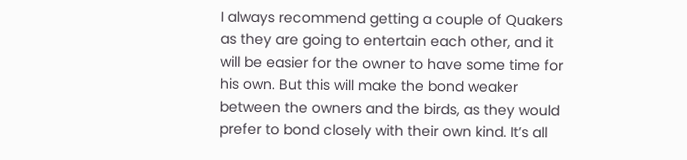I always recommend getting a couple of Quakers as they are going to entertain each other, and it will be easier for the owner to have some time for his own. But this will make the bond weaker between the owners and the birds, as they would prefer to bond closely with their own kind. It’s all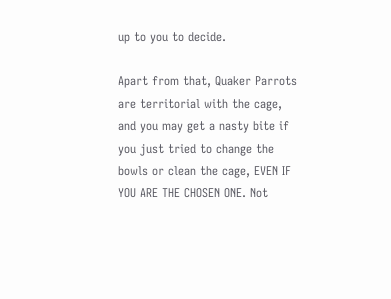up to you to decide.

Apart from that, Quaker Parrots are territorial with the cage, and you may get a nasty bite if you just tried to change the bowls or clean the cage, EVEN IF YOU ARE THE CHOSEN ONE. Not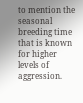to mention the seasonal breeding time that is known for higher levels of aggression.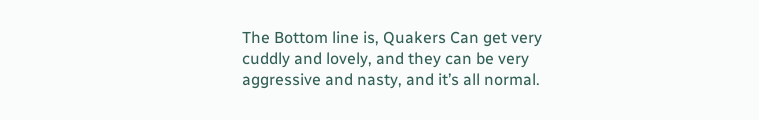The Bottom line is, Quakers Can get very cuddly and lovely, and they can be very aggressive and nasty, and it’s all normal.